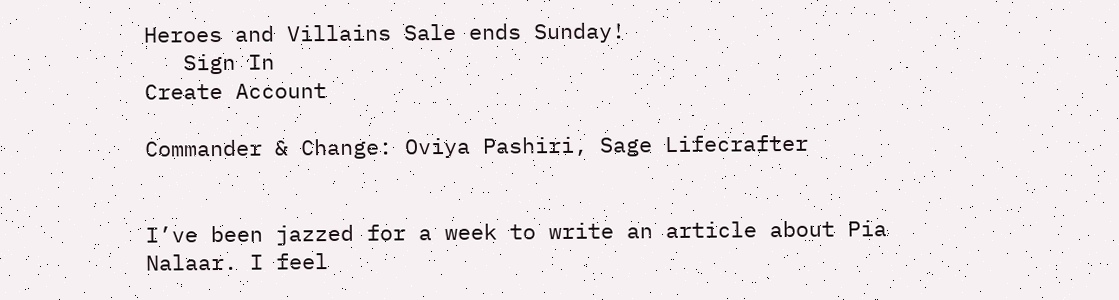Heroes and Villains Sale ends Sunday!
   Sign In
Create Account

Commander & Change: Oviya Pashiri, Sage Lifecrafter


I’ve been jazzed for a week to write an article about Pia Nalaar. I feel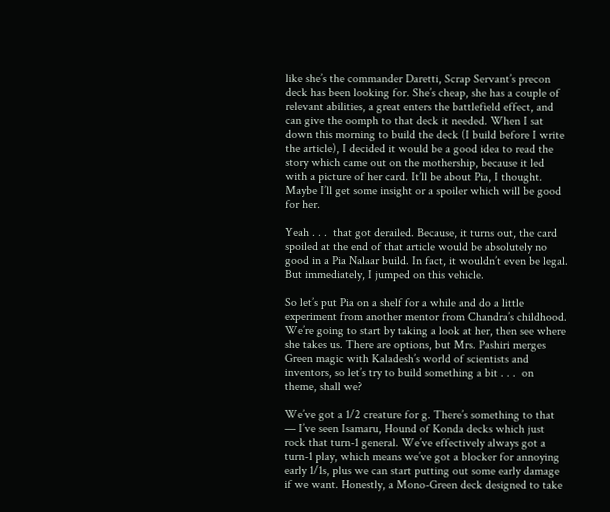like she’s the commander Daretti, Scrap Servant’s precon deck has been looking for. She’s cheap, she has a couple of relevant abilities, a great enters the battlefield effect, and can give the oomph to that deck it needed. When I sat down this morning to build the deck (I build before I write the article), I decided it would be a good idea to read the story which came out on the mothership, because it led with a picture of her card. It’ll be about Pia, I thought. Maybe I’ll get some insight or a spoiler which will be good for her.

Yeah . . .  that got derailed. Because, it turns out, the card spoiled at the end of that article would be absolutely no good in a Pia Nalaar build. In fact, it wouldn’t even be legal. But immediately, I jumped on this vehicle.

So let’s put Pia on a shelf for a while and do a little experiment from another mentor from Chandra’s childhood. We’re going to start by taking a look at her, then see where she takes us. There are options, but Mrs. Pashiri merges Green magic with Kaladesh’s world of scientists and inventors, so let’s try to build something a bit . . .  on theme, shall we?

We’ve got a 1/2 creature for g. There’s something to that — I’ve seen Isamaru, Hound of Konda decks which just rock that turn-1 general. We’ve effectively always got a turn-1 play, which means we’ve got a blocker for annoying early 1/1s, plus we can start putting out some early damage if we want. Honestly, a Mono-Green deck designed to take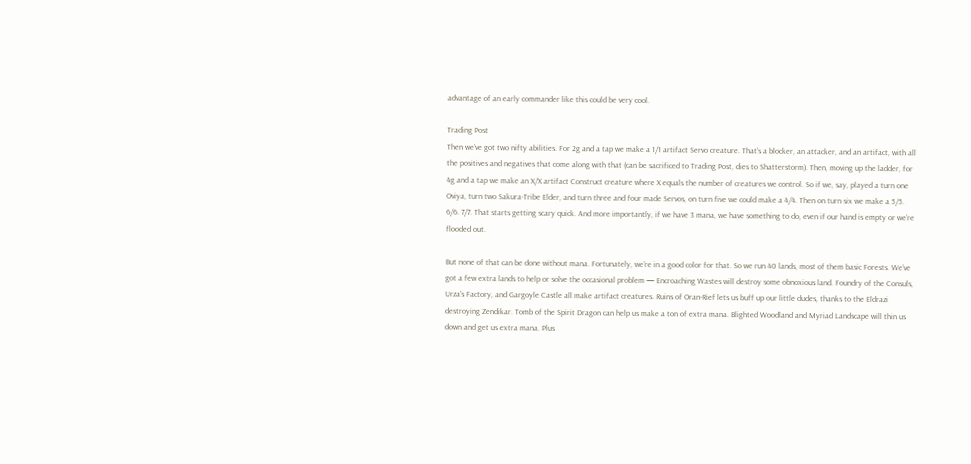advantage of an early commander like this could be very cool.

Trading Post
Then we’ve got two nifty abilities. For 2g and a tap we make a 1/1 artifact Servo creature. That’s a blocker, an attacker, and an artifact, with all the positives and negatives that come along with that (can be sacrificed to Trading Post, dies to Shatterstorm). Then, moving up the ladder, for 4g and a tap we make an X/X artifact Construct creature where X equals the number of creatures we control. So if we, say, played a turn one Oviya, turn two Sakura-Tribe Elder, and turn three and four made Servos, on turn five we could make a 4/4. Then on turn six we make a 5/5. 6/6. 7/7. That starts getting scary quick. And more importantly, if we have 3 mana, we have something to do, even if our hand is empty or we’re flooded out.

But none of that can be done without mana. Fortunately, we’re in a good color for that. So we run 40 lands, most of them basic Forests. We’ve got a few extra lands to help or solve the occasional problem — Encroaching Wastes will destroy some obnoxious land. Foundry of the Consuls, Urza's Factory, and Gargoyle Castle all make artifact creatures. Ruins of Oran-Rief lets us buff up our little dudes, thanks to the Eldrazi destroying Zendikar. Tomb of the Spirit Dragon can help us make a ton of extra mana. Blighted Woodland and Myriad Landscape will thin us down and get us extra mana. Plus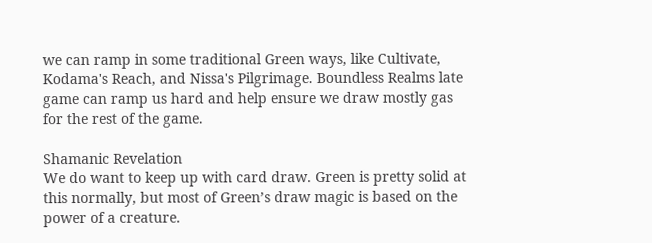we can ramp in some traditional Green ways, like Cultivate, Kodama's Reach, and Nissa's Pilgrimage. Boundless Realms late game can ramp us hard and help ensure we draw mostly gas for the rest of the game.

Shamanic Revelation
We do want to keep up with card draw. Green is pretty solid at this normally, but most of Green’s draw magic is based on the power of a creature.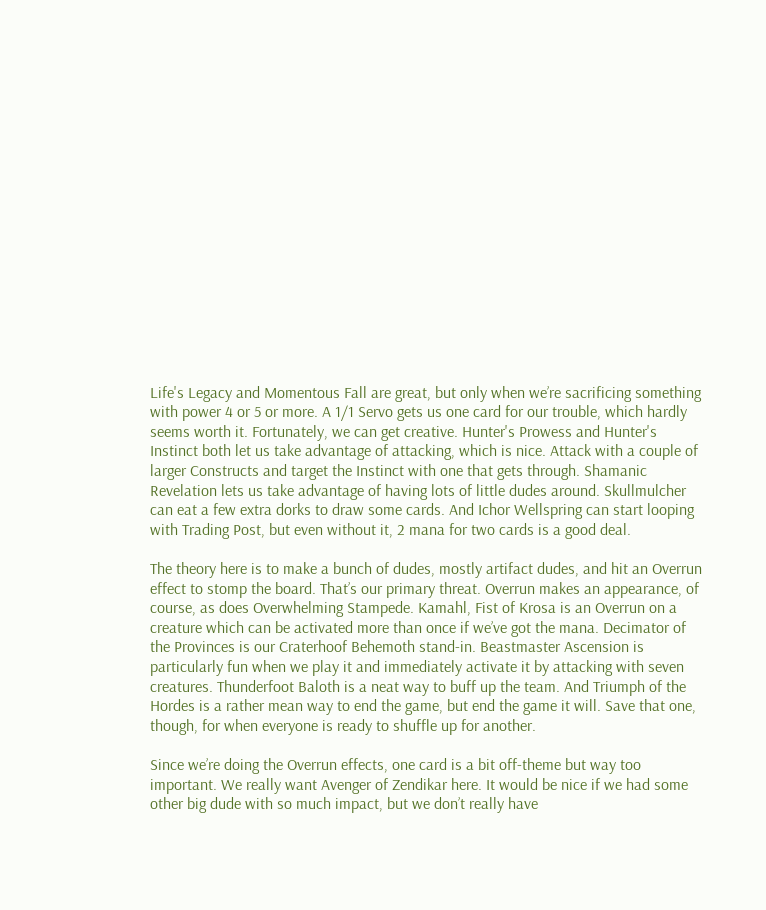Life's Legacy and Momentous Fall are great, but only when we’re sacrificing something with power 4 or 5 or more. A 1/1 Servo gets us one card for our trouble, which hardly seems worth it. Fortunately, we can get creative. Hunter's Prowess and Hunter's Instinct both let us take advantage of attacking, which is nice. Attack with a couple of larger Constructs and target the Instinct with one that gets through. Shamanic Revelation lets us take advantage of having lots of little dudes around. Skullmulcher can eat a few extra dorks to draw some cards. And Ichor Wellspring can start looping with Trading Post, but even without it, 2 mana for two cards is a good deal.

The theory here is to make a bunch of dudes, mostly artifact dudes, and hit an Overrun effect to stomp the board. That’s our primary threat. Overrun makes an appearance, of course, as does Overwhelming Stampede. Kamahl, Fist of Krosa is an Overrun on a creature which can be activated more than once if we’ve got the mana. Decimator of the Provinces is our Craterhoof Behemoth stand-in. Beastmaster Ascension is particularly fun when we play it and immediately activate it by attacking with seven creatures. Thunderfoot Baloth is a neat way to buff up the team. And Triumph of the Hordes is a rather mean way to end the game, but end the game it will. Save that one, though, for when everyone is ready to shuffle up for another.

Since we’re doing the Overrun effects, one card is a bit off-theme but way too important. We really want Avenger of Zendikar here. It would be nice if we had some other big dude with so much impact, but we don’t really have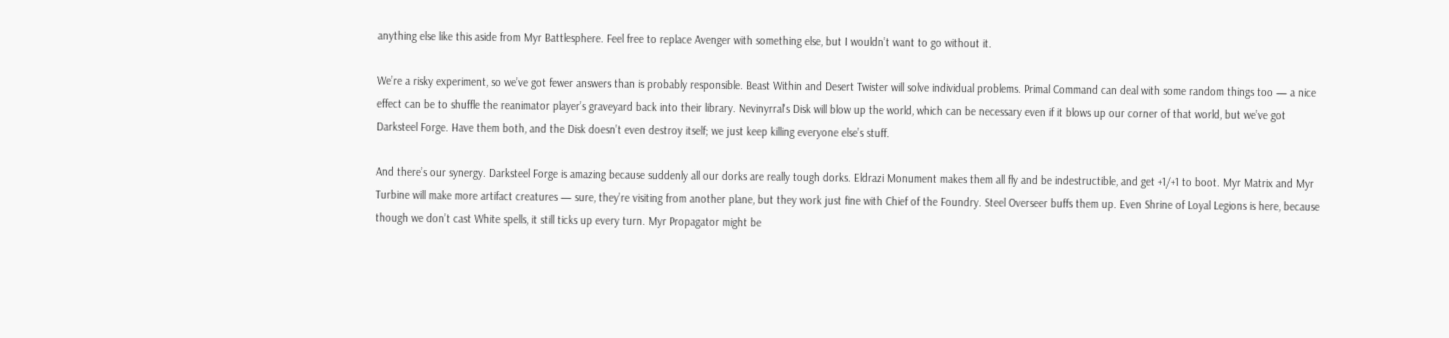anything else like this aside from Myr Battlesphere. Feel free to replace Avenger with something else, but I wouldn’t want to go without it.

We’re a risky experiment, so we’ve got fewer answers than is probably responsible. Beast Within and Desert Twister will solve individual problems. Primal Command can deal with some random things too — a nice effect can be to shuffle the reanimator player’s graveyard back into their library. Nevinyrral's Disk will blow up the world, which can be necessary even if it blows up our corner of that world, but we’ve got Darksteel Forge. Have them both, and the Disk doesn’t even destroy itself; we just keep killing everyone else’s stuff.

And there’s our synergy. Darksteel Forge is amazing because suddenly all our dorks are really tough dorks. Eldrazi Monument makes them all fly and be indestructible, and get +1/+1 to boot. Myr Matrix and Myr Turbine will make more artifact creatures — sure, they’re visiting from another plane, but they work just fine with Chief of the Foundry. Steel Overseer buffs them up. Even Shrine of Loyal Legions is here, because though we don’t cast White spells, it still ticks up every turn. Myr Propagator might be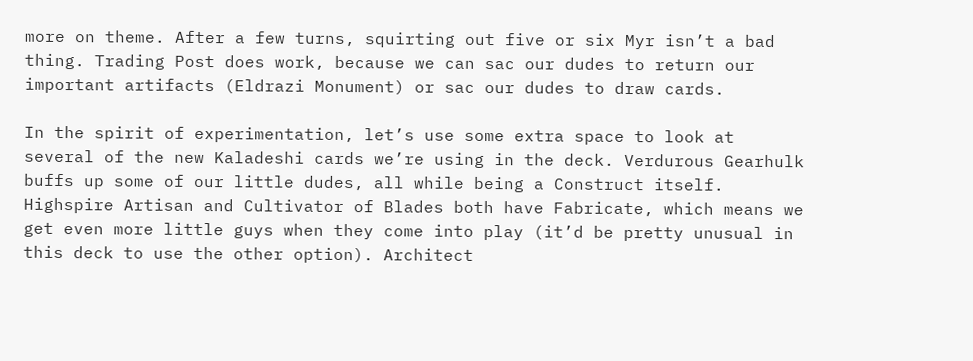more on theme. After a few turns, squirting out five or six Myr isn’t a bad thing. Trading Post does work, because we can sac our dudes to return our important artifacts (Eldrazi Monument) or sac our dudes to draw cards.

In the spirit of experimentation, let’s use some extra space to look at several of the new Kaladeshi cards we’re using in the deck. Verdurous Gearhulk buffs up some of our little dudes, all while being a Construct itself. Highspire Artisan and Cultivator of Blades both have Fabricate, which means we get even more little guys when they come into play (it’d be pretty unusual in this deck to use the other option). Architect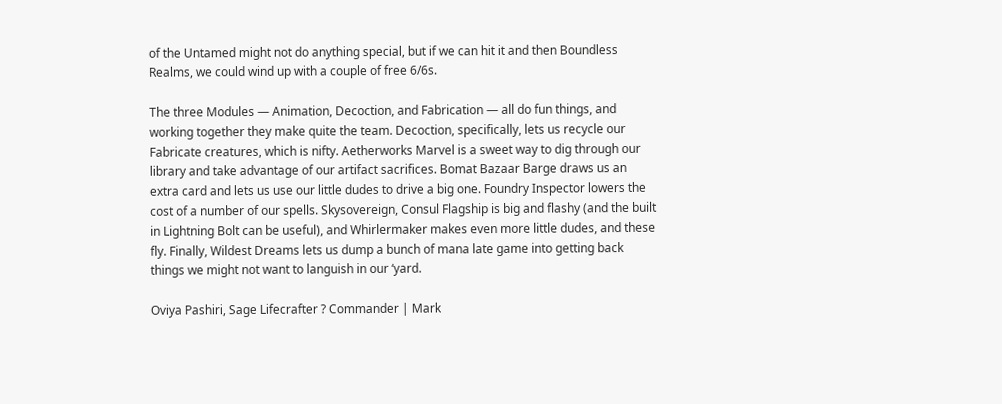of the Untamed might not do anything special, but if we can hit it and then Boundless Realms, we could wind up with a couple of free 6/6s.

The three Modules — Animation, Decoction, and Fabrication — all do fun things, and working together they make quite the team. Decoction, specifically, lets us recycle our Fabricate creatures, which is nifty. Aetherworks Marvel is a sweet way to dig through our library and take advantage of our artifact sacrifices. Bomat Bazaar Barge draws us an extra card and lets us use our little dudes to drive a big one. Foundry Inspector lowers the cost of a number of our spells. Skysovereign, Consul Flagship is big and flashy (and the built in Lightning Bolt can be useful), and Whirlermaker makes even more little dudes, and these fly. Finally, Wildest Dreams lets us dump a bunch of mana late game into getting back things we might not want to languish in our ‘yard.

Oviya Pashiri, Sage Lifecrafter ? Commander | Mark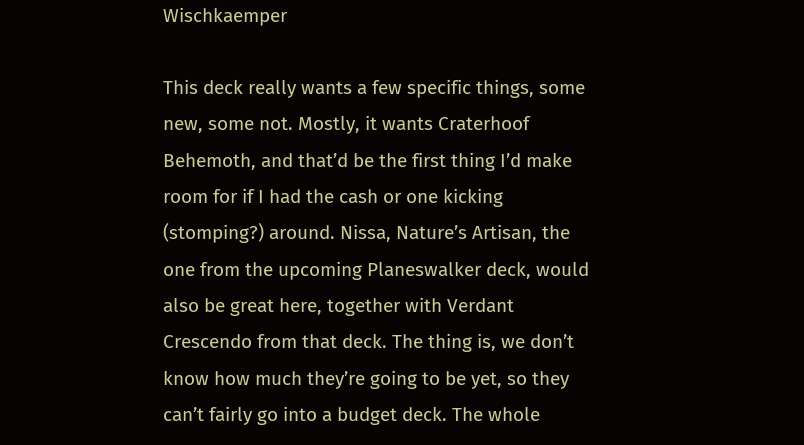Wischkaemper

This deck really wants a few specific things, some new, some not. Mostly, it wants Craterhoof Behemoth, and that’d be the first thing I’d make room for if I had the cash or one kicking (stomping?) around. Nissa, Nature’s Artisan, the one from the upcoming Planeswalker deck, would also be great here, together with Verdant Crescendo from that deck. The thing is, we don’t know how much they’re going to be yet, so they can’t fairly go into a budget deck. The whole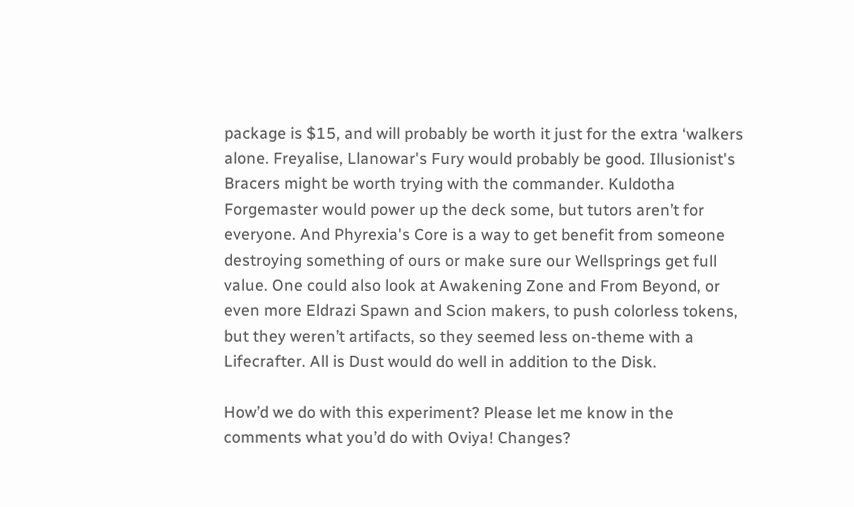package is $15, and will probably be worth it just for the extra ‘walkers alone. Freyalise, Llanowar's Fury would probably be good. Illusionist's Bracers might be worth trying with the commander. Kuldotha Forgemaster would power up the deck some, but tutors aren’t for everyone. And Phyrexia's Core is a way to get benefit from someone destroying something of ours or make sure our Wellsprings get full value. One could also look at Awakening Zone and From Beyond, or even more Eldrazi Spawn and Scion makers, to push colorless tokens, but they weren’t artifacts, so they seemed less on-theme with a Lifecrafter. All is Dust would do well in addition to the Disk.

How’d we do with this experiment? Please let me know in the comments what you’d do with Oviya! Changes?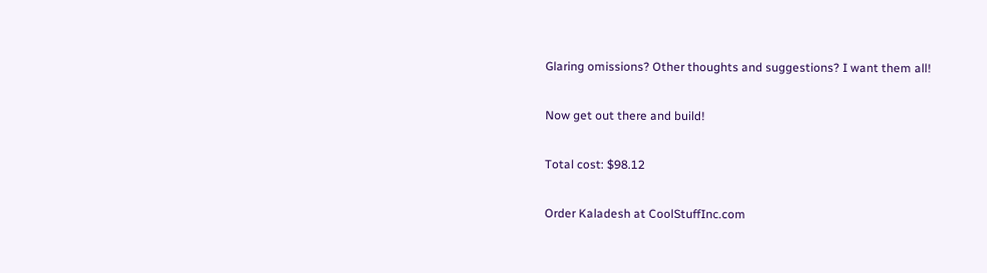Glaring omissions? Other thoughts and suggestions? I want them all!

Now get out there and build!

Total cost: $98.12

Order Kaladesh at CoolStuffInc.com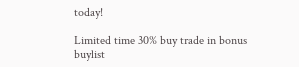today!

Limited time 30% buy trade in bonus buylist